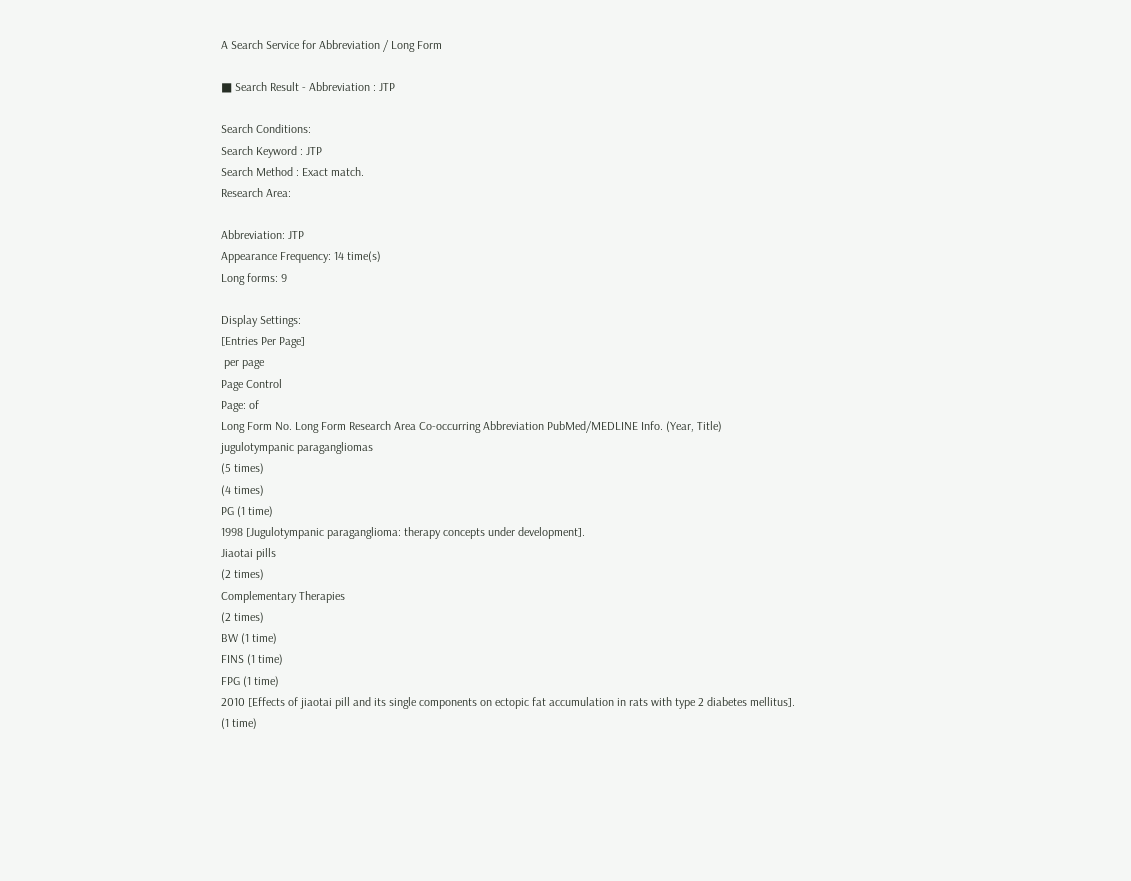A Search Service for Abbreviation / Long Form

■ Search Result - Abbreviation : JTP

Search Conditions:
Search Keyword : JTP
Search Method : Exact match.
Research Area:

Abbreviation: JTP
Appearance Frequency: 14 time(s)
Long forms: 9

Display Settings:
[Entries Per Page]
 per page
Page Control
Page: of
Long Form No. Long Form Research Area Co-occurring Abbreviation PubMed/MEDLINE Info. (Year, Title)
jugulotympanic paragangliomas
(5 times)
(4 times)
PG (1 time)
1998 [Jugulotympanic paraganglioma: therapy concepts under development].
Jiaotai pills
(2 times)
Complementary Therapies
(2 times)
BW (1 time)
FINS (1 time)
FPG (1 time)
2010 [Effects of jiaotai pill and its single components on ectopic fat accumulation in rats with type 2 diabetes mellitus].
(1 time)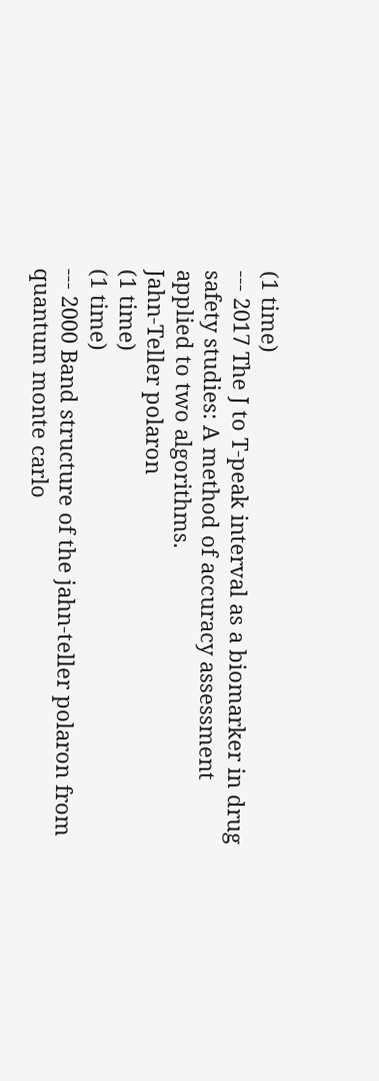(1 time)
--- 2017 The J to T-peak interval as a biomarker in drug safety studies: A method of accuracy assessment applied to two algorithms.
Jahn-Teller polaron
(1 time)
(1 time)
--- 2000 Band structure of the jahn-teller polaron from quantum monte carlo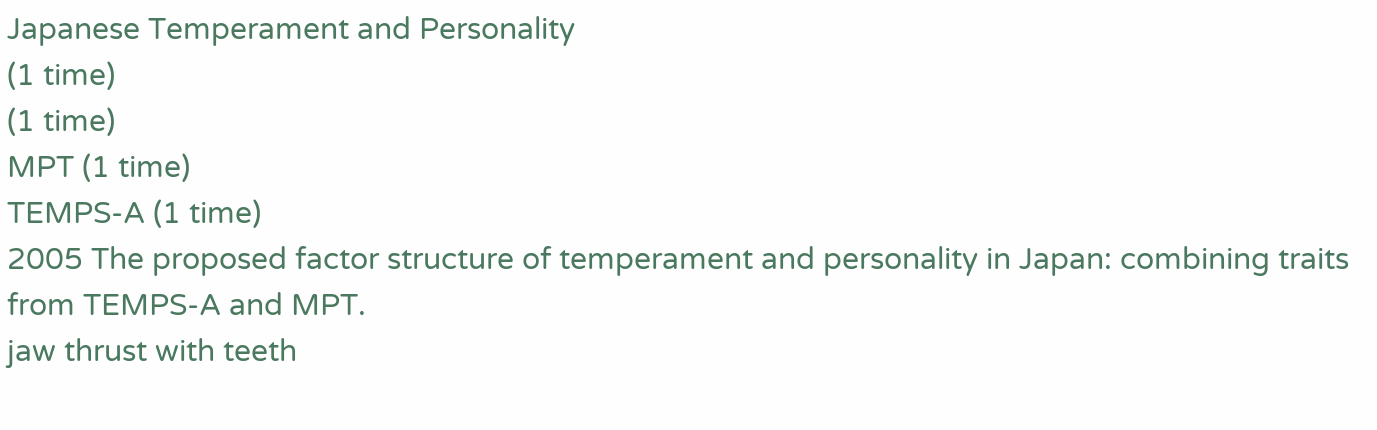Japanese Temperament and Personality
(1 time)
(1 time)
MPT (1 time)
TEMPS-A (1 time)
2005 The proposed factor structure of temperament and personality in Japan: combining traits from TEMPS-A and MPT.
jaw thrust with teeth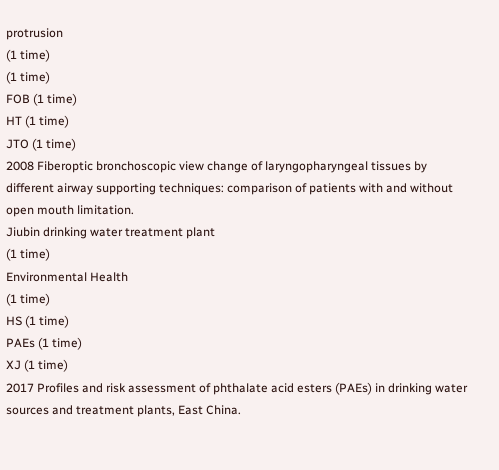protrusion
(1 time)
(1 time)
FOB (1 time)
HT (1 time)
JTO (1 time)
2008 Fiberoptic bronchoscopic view change of laryngopharyngeal tissues by different airway supporting techniques: comparison of patients with and without open mouth limitation.
Jiubin drinking water treatment plant
(1 time)
Environmental Health
(1 time)
HS (1 time)
PAEs (1 time)
XJ (1 time)
2017 Profiles and risk assessment of phthalate acid esters (PAEs) in drinking water sources and treatment plants, East China.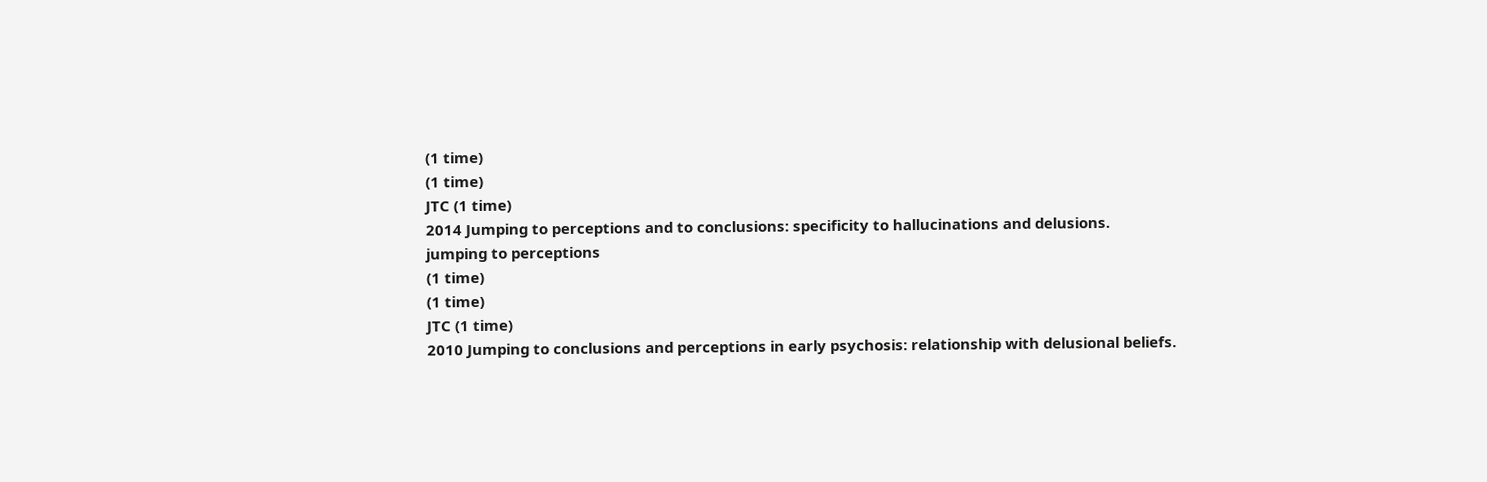(1 time)
(1 time)
JTC (1 time)
2014 Jumping to perceptions and to conclusions: specificity to hallucinations and delusions.
jumping to perceptions
(1 time)
(1 time)
JTC (1 time)
2010 Jumping to conclusions and perceptions in early psychosis: relationship with delusional beliefs.